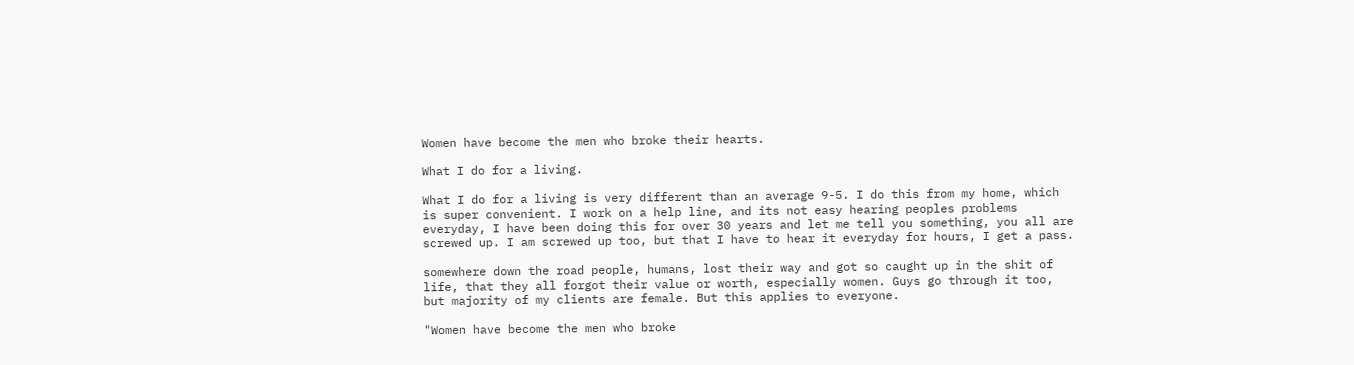Women have become the men who broke their hearts.

What I do for a living.

What I do for a living is very different than an average 9-5. I do this from my home, which is super convenient. I work on a help line, and its not easy hearing peoples problems everyday, I have been doing this for over 30 years and let me tell you something, you all are screwed up. I am screwed up too, but that I have to hear it everyday for hours, I get a pass.

somewhere down the road people, humans, lost their way and got so caught up in the shit of life, that they all forgot their value or worth, especially women. Guys go through it too, but majority of my clients are female. But this applies to everyone.

"Women have become the men who broke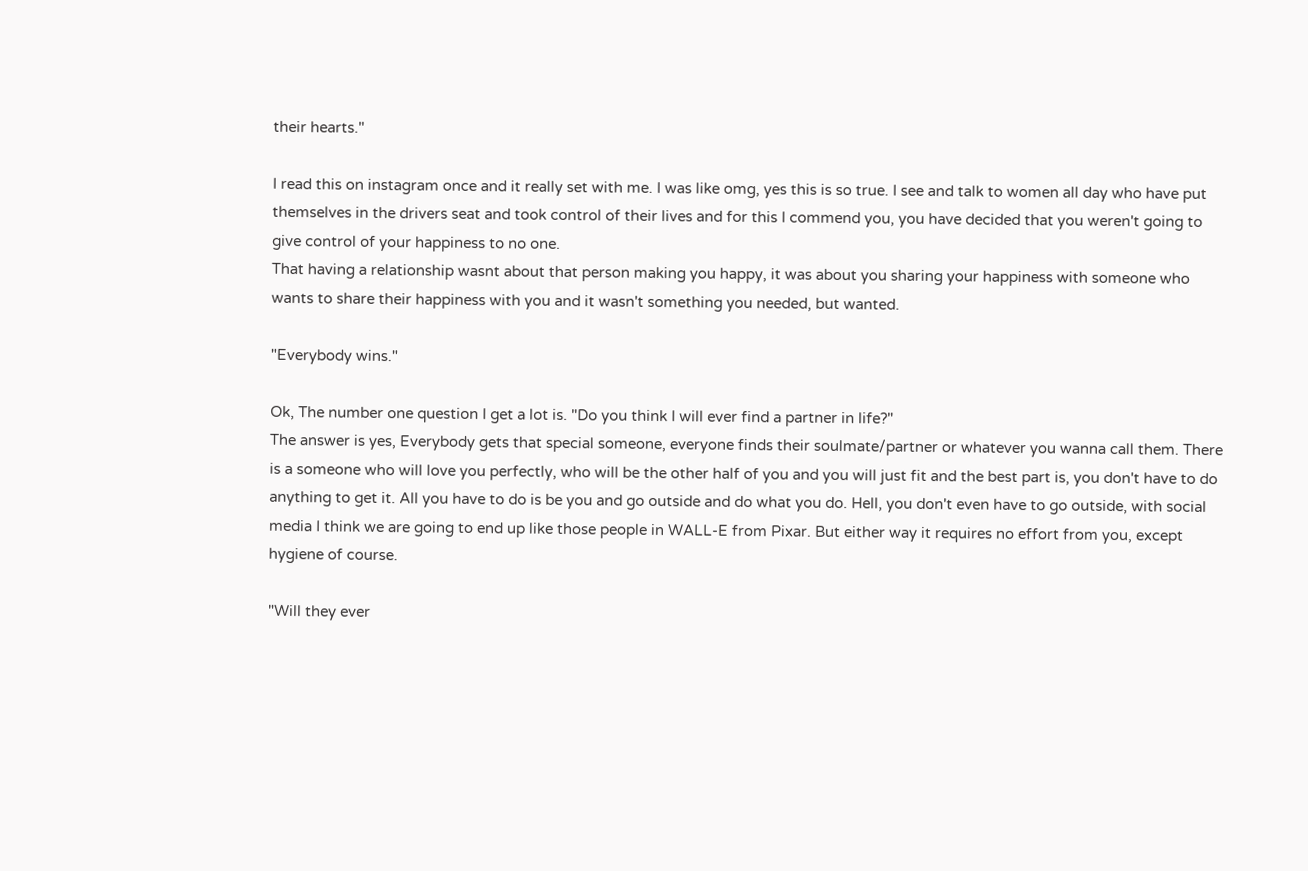their hearts."

I read this on instagram once and it really set with me. I was like omg, yes this is so true. I see and talk to women all day who have put themselves in the drivers seat and took control of their lives and for this I commend you, you have decided that you weren't going to give control of your happiness to no one.
That having a relationship wasnt about that person making you happy, it was about you sharing your happiness with someone who wants to share their happiness with you and it wasn't something you needed, but wanted.

"Everybody wins."

Ok, The number one question I get a lot is. "Do you think I will ever find a partner in life?"
The answer is yes, Everybody gets that special someone, everyone finds their soulmate/partner or whatever you wanna call them. There is a someone who will love you perfectly, who will be the other half of you and you will just fit and the best part is, you don't have to do anything to get it. All you have to do is be you and go outside and do what you do. Hell, you don't even have to go outside, with social media I think we are going to end up like those people in WALL-E from Pixar. But either way it requires no effort from you, except hygiene of course.

"Will they ever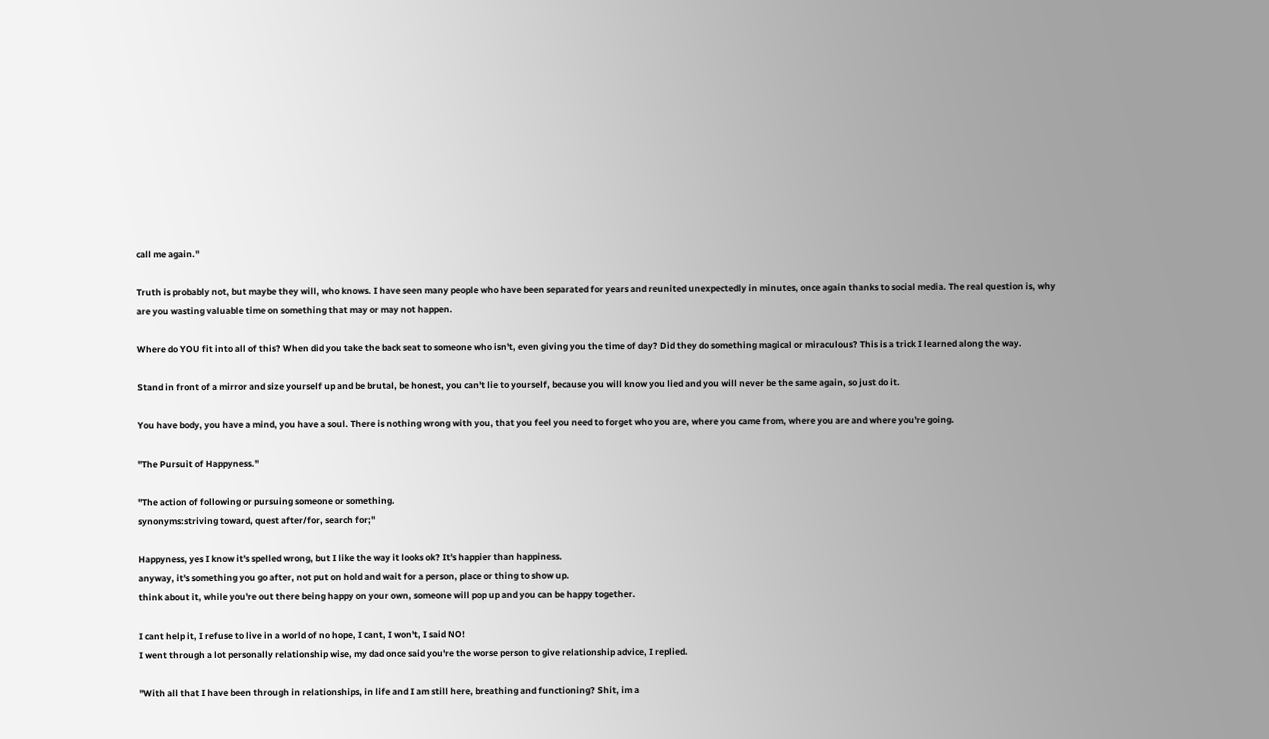call me again."

Truth is probably not, but maybe they will, who knows. I have seen many people who have been separated for years and reunited unexpectedly in minutes, once again thanks to social media. The real question is, why are you wasting valuable time on something that may or may not happen.

Where do YOU fit into all of this? When did you take the back seat to someone who isn't, even giving you the time of day? Did they do something magical or miraculous? This is a trick I learned along the way.

Stand in front of a mirror and size yourself up and be brutal, be honest, you can't lie to yourself, because you will know you lied and you will never be the same again, so just do it.

You have body, you have a mind, you have a soul. There is nothing wrong with you, that you feel you need to forget who you are, where you came from, where you are and where you're going.

"The Pursuit of Happyness."

"The action of following or pursuing someone or something.
synonyms:striving toward, quest after/for, search for;"

Happyness, yes I know it's spelled wrong, but I like the way it looks ok? It's happier than happiness.
anyway, it's something you go after, not put on hold and wait for a person, place or thing to show up.
think about it, while you're out there being happy on your own, someone will pop up and you can be happy together.

I cant help it, I refuse to live in a world of no hope, I cant, I won't, I said NO!
I went through a lot personally relationship wise, my dad once said you're the worse person to give relationship advice, I replied.

"With all that I have been through in relationships, in life and I am still here, breathing and functioning? Shit, im a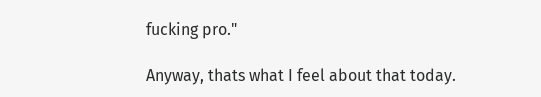fucking pro."

Anyway, thats what I feel about that today.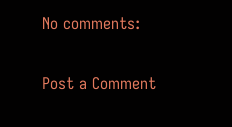No comments:

Post a Comment